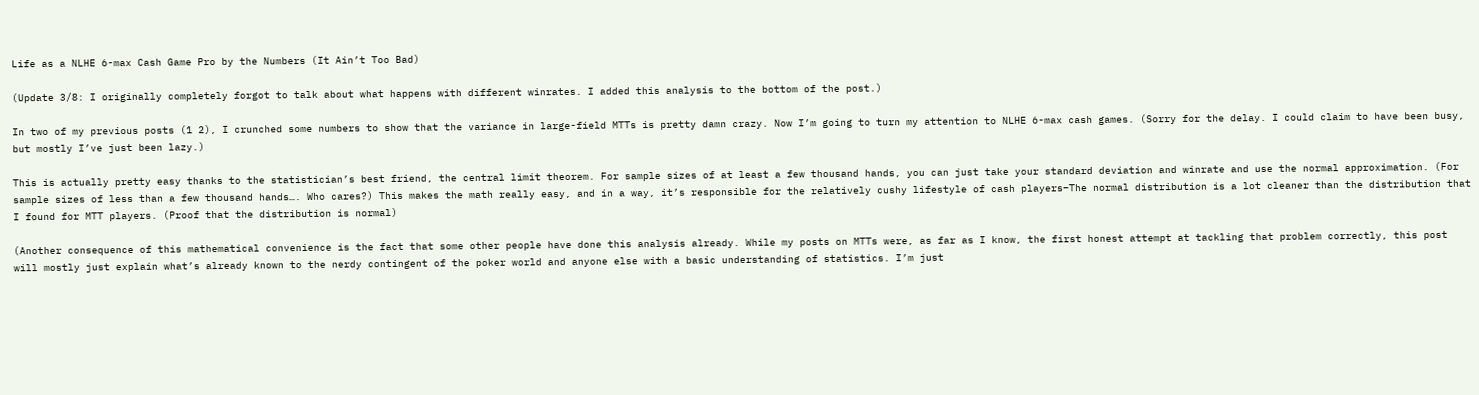Life as a NLHE 6-max Cash Game Pro by the Numbers (It Ain’t Too Bad)

(Update 3/8: I originally completely forgot to talk about what happens with different winrates. I added this analysis to the bottom of the post.)

In two of my previous posts (1 2), I crunched some numbers to show that the variance in large-field MTTs is pretty damn crazy. Now I’m going to turn my attention to NLHE 6-max cash games. (Sorry for the delay. I could claim to have been busy, but mostly I’ve just been lazy.)

This is actually pretty easy thanks to the statistician’s best friend, the central limit theorem. For sample sizes of at least a few thousand hands, you can just take your standard deviation and winrate and use the normal approximation. (For sample sizes of less than a few thousand hands…. Who cares?) This makes the math really easy, and in a way, it’s responsible for the relatively cushy lifestyle of cash players–The normal distribution is a lot cleaner than the distribution that I found for MTT players. (Proof that the distribution is normal)

(Another consequence of this mathematical convenience is the fact that some other people have done this analysis already. While my posts on MTTs were, as far as I know, the first honest attempt at tackling that problem correctly, this post will mostly just explain what’s already known to the nerdy contingent of the poker world and anyone else with a basic understanding of statistics. I’m just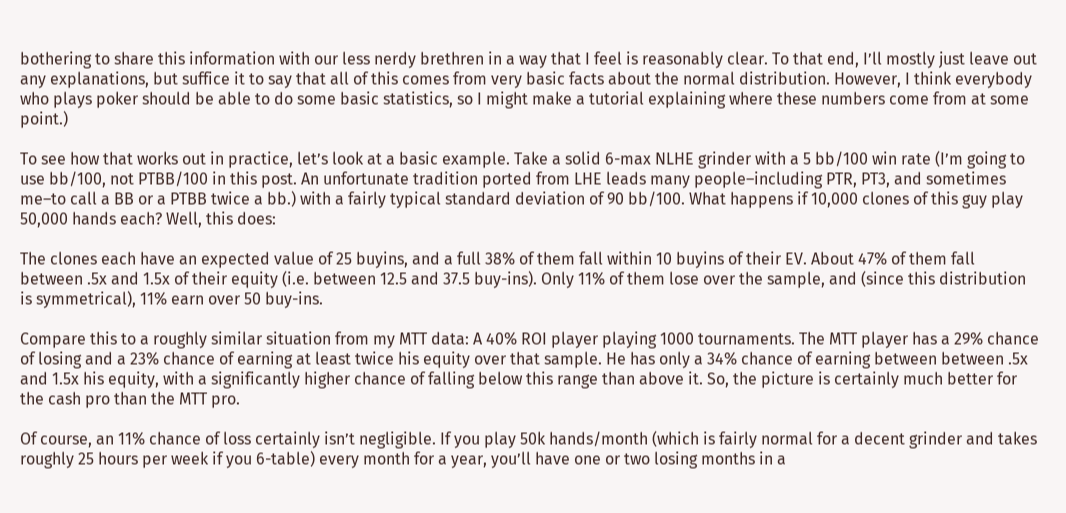bothering to share this information with our less nerdy brethren in a way that I feel is reasonably clear. To that end, I’ll mostly just leave out any explanations, but suffice it to say that all of this comes from very basic facts about the normal distribution. However, I think everybody who plays poker should be able to do some basic statistics, so I might make a tutorial explaining where these numbers come from at some point.)

To see how that works out in practice, let’s look at a basic example. Take a solid 6-max NLHE grinder with a 5 bb/100 win rate (I’m going to use bb/100, not PTBB/100 in this post. An unfortunate tradition ported from LHE leads many people–including PTR, PT3, and sometimes me–to call a BB or a PTBB twice a bb.) with a fairly typical standard deviation of 90 bb/100. What happens if 10,000 clones of this guy play 50,000 hands each? Well, this does:

The clones each have an expected value of 25 buyins, and a full 38% of them fall within 10 buyins of their EV. About 47% of them fall between .5x and 1.5x of their equity (i.e. between 12.5 and 37.5 buy-ins). Only 11% of them lose over the sample, and (since this distribution is symmetrical), 11% earn over 50 buy-ins.

Compare this to a roughly similar situation from my MTT data: A 40% ROI player playing 1000 tournaments. The MTT player has a 29% chance of losing and a 23% chance of earning at least twice his equity over that sample. He has only a 34% chance of earning between between .5x and 1.5x his equity, with a significantly higher chance of falling below this range than above it. So, the picture is certainly much better for the cash pro than the MTT pro.

Of course, an 11% chance of loss certainly isn’t negligible. If you play 50k hands/month (which is fairly normal for a decent grinder and takes roughly 25 hours per week if you 6-table) every month for a year, you’ll have one or two losing months in a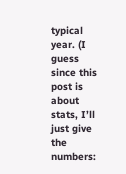typical year. (I guess since this post is about stats, I’ll just give the numbers: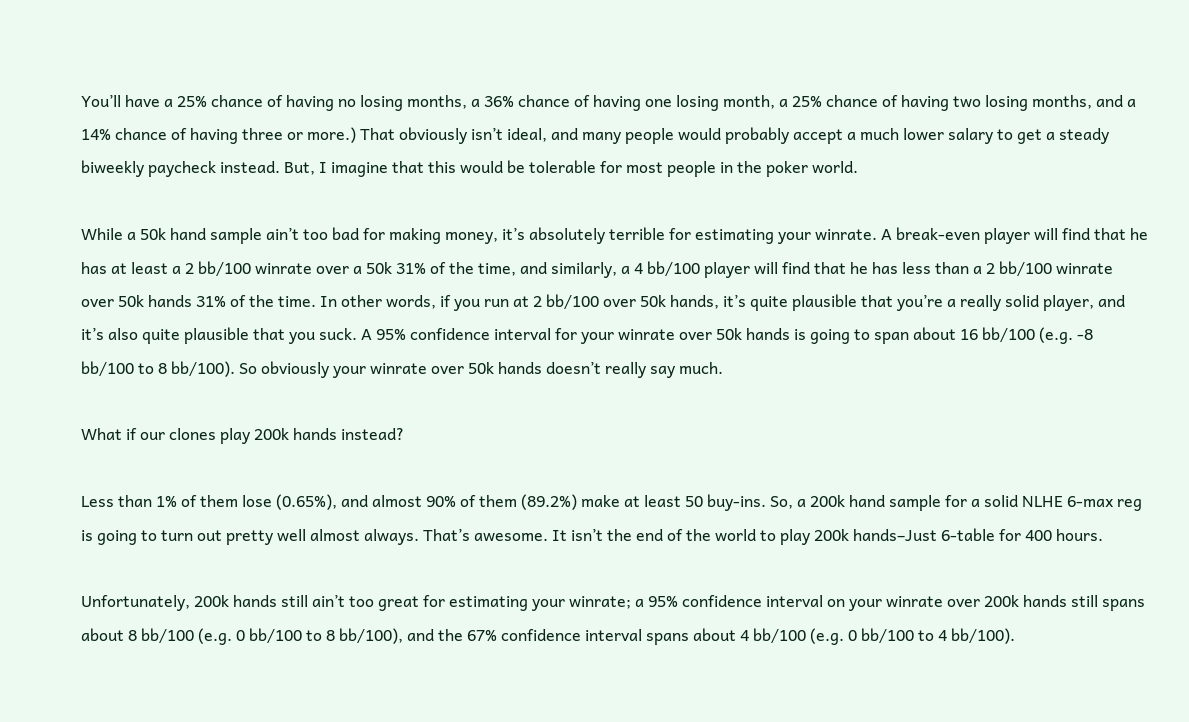You’ll have a 25% chance of having no losing months, a 36% chance of having one losing month, a 25% chance of having two losing months, and a 14% chance of having three or more.) That obviously isn’t ideal, and many people would probably accept a much lower salary to get a steady biweekly paycheck instead. But, I imagine that this would be tolerable for most people in the poker world.

While a 50k hand sample ain’t too bad for making money, it’s absolutely terrible for estimating your winrate. A break-even player will find that he has at least a 2 bb/100 winrate over a 50k 31% of the time, and similarly, a 4 bb/100 player will find that he has less than a 2 bb/100 winrate over 50k hands 31% of the time. In other words, if you run at 2 bb/100 over 50k hands, it’s quite plausible that you’re a really solid player, and it’s also quite plausible that you suck. A 95% confidence interval for your winrate over 50k hands is going to span about 16 bb/100 (e.g. -8 bb/100 to 8 bb/100). So obviously your winrate over 50k hands doesn’t really say much.

What if our clones play 200k hands instead?

Less than 1% of them lose (0.65%), and almost 90% of them (89.2%) make at least 50 buy-ins. So, a 200k hand sample for a solid NLHE 6-max reg is going to turn out pretty well almost always. That’s awesome. It isn’t the end of the world to play 200k hands–Just 6-table for 400 hours.

Unfortunately, 200k hands still ain’t too great for estimating your winrate; a 95% confidence interval on your winrate over 200k hands still spans about 8 bb/100 (e.g. 0 bb/100 to 8 bb/100), and the 67% confidence interval spans about 4 bb/100 (e.g. 0 bb/100 to 4 bb/100).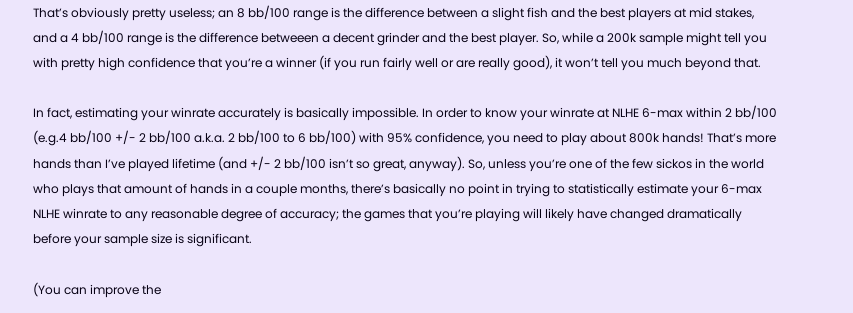That’s obviously pretty useless; an 8 bb/100 range is the difference between a slight fish and the best players at mid stakes, and a 4 bb/100 range is the difference betweeen a decent grinder and the best player. So, while a 200k sample might tell you with pretty high confidence that you’re a winner (if you run fairly well or are really good), it won’t tell you much beyond that.

In fact, estimating your winrate accurately is basically impossible. In order to know your winrate at NLHE 6-max within 2 bb/100 (e.g.4 bb/100 +/- 2 bb/100 a.k.a. 2 bb/100 to 6 bb/100) with 95% confidence, you need to play about 800k hands! That’s more hands than I’ve played lifetime (and +/- 2 bb/100 isn’t so great, anyway). So, unless you’re one of the few sickos in the world who plays that amount of hands in a couple months, there’s basically no point in trying to statistically estimate your 6-max NLHE winrate to any reasonable degree of accuracy; the games that you’re playing will likely have changed dramatically before your sample size is significant.

(You can improve the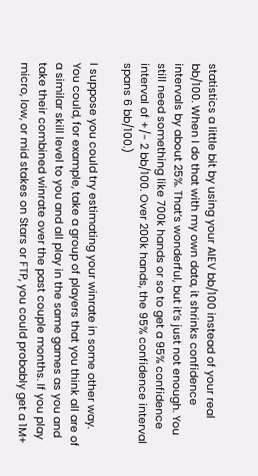statistics a little bit by using your AIEV bb/100 instead of your real bb/100. When I do that with my own data, it shrinks confidence intervals by about 25%. That’s wonderful, but it’s just not enough. You still need something like 700k hands or so to get a 95% confidence interval of +/- 2 bb/100. Over 200k hands, the 95% confidence interval spans 6 bb/100.)

I suppose you could try estimating your winrate in some other way. You could, for example, take a group of players that you think all are of a similar skill level to you and all play in the same games as you and take their combined winrate over the past couple months. If you play micro, low, or mid stakes on Stars or FTP, you could probably get a 1M+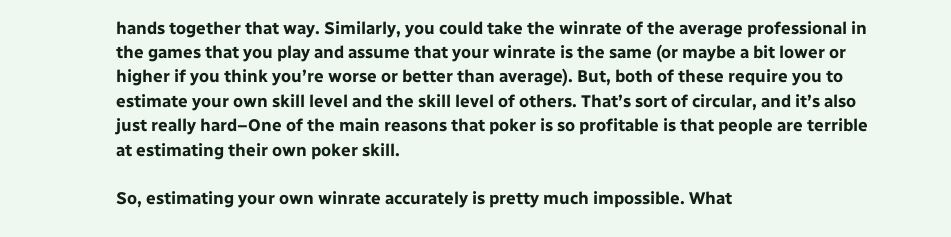hands together that way. Similarly, you could take the winrate of the average professional in the games that you play and assume that your winrate is the same (or maybe a bit lower or higher if you think you’re worse or better than average). But, both of these require you to estimate your own skill level and the skill level of others. That’s sort of circular, and it’s also just really hard–One of the main reasons that poker is so profitable is that people are terrible at estimating their own poker skill.

So, estimating your own winrate accurately is pretty much impossible. What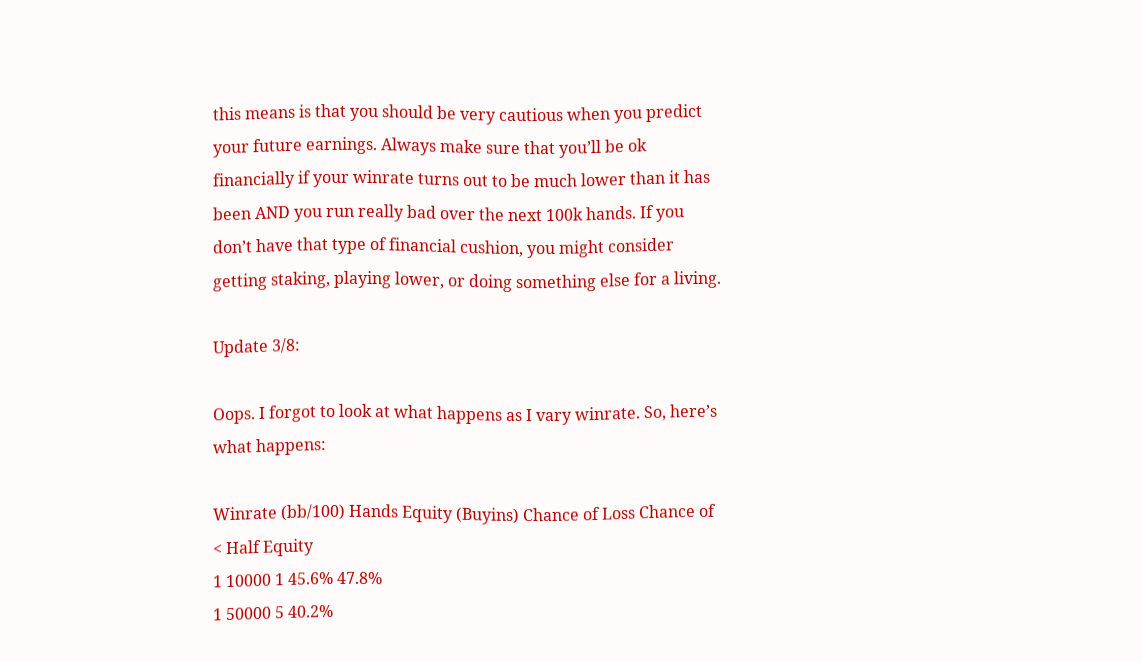this means is that you should be very cautious when you predict your future earnings. Always make sure that you’ll be ok financially if your winrate turns out to be much lower than it has been AND you run really bad over the next 100k hands. If you don’t have that type of financial cushion, you might consider getting staking, playing lower, or doing something else for a living.

Update 3/8:

Oops. I forgot to look at what happens as I vary winrate. So, here’s what happens:

Winrate (bb/100) Hands Equity (Buyins) Chance of Loss Chance of < Half Equity
1 10000 1 45.6% 47.8%
1 50000 5 40.2%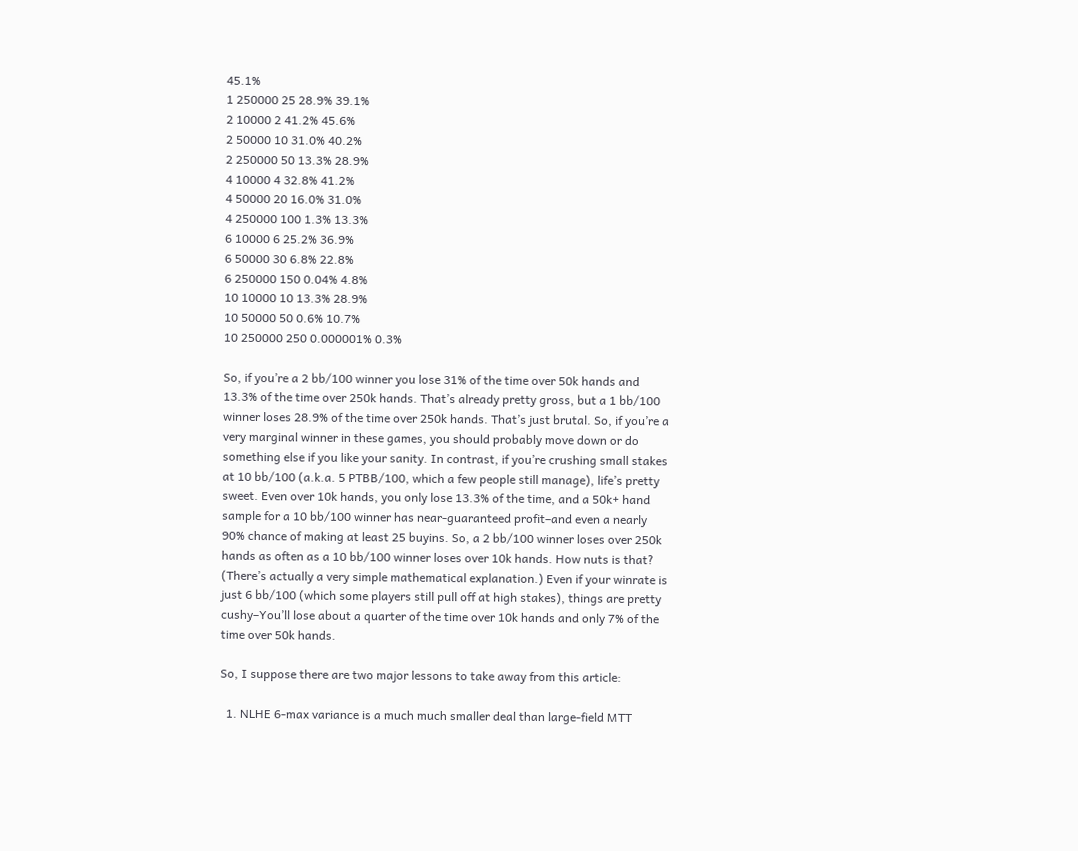45.1%
1 250000 25 28.9% 39.1%
2 10000 2 41.2% 45.6%
2 50000 10 31.0% 40.2%
2 250000 50 13.3% 28.9%
4 10000 4 32.8% 41.2%
4 50000 20 16.0% 31.0%
4 250000 100 1.3% 13.3%
6 10000 6 25.2% 36.9%
6 50000 30 6.8% 22.8%
6 250000 150 0.04% 4.8%
10 10000 10 13.3% 28.9%
10 50000 50 0.6% 10.7%
10 250000 250 0.000001% 0.3%

So, if you’re a 2 bb/100 winner you lose 31% of the time over 50k hands and 13.3% of the time over 250k hands. That’s already pretty gross, but a 1 bb/100 winner loses 28.9% of the time over 250k hands. That’s just brutal. So, if you’re a very marginal winner in these games, you should probably move down or do something else if you like your sanity. In contrast, if you’re crushing small stakes at 10 bb/100 (a.k.a. 5 PTBB/100, which a few people still manage), life’s pretty sweet. Even over 10k hands, you only lose 13.3% of the time, and a 50k+ hand sample for a 10 bb/100 winner has near-guaranteed profit–and even a nearly 90% chance of making at least 25 buyins. So, a 2 bb/100 winner loses over 250k hands as often as a 10 bb/100 winner loses over 10k hands. How nuts is that? (There’s actually a very simple mathematical explanation.) Even if your winrate is just 6 bb/100 (which some players still pull off at high stakes), things are pretty cushy–You’ll lose about a quarter of the time over 10k hands and only 7% of the time over 50k hands.

So, I suppose there are two major lessons to take away from this article:

  1. NLHE 6-max variance is a much much smaller deal than large-field MTT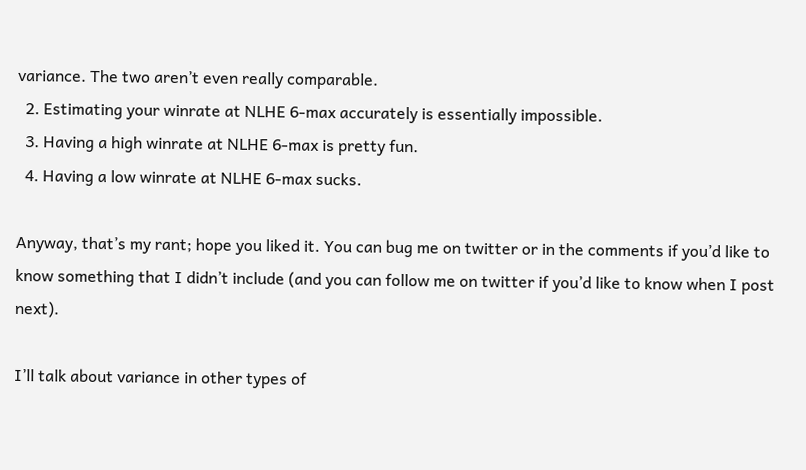variance. The two aren’t even really comparable.
  2. Estimating your winrate at NLHE 6-max accurately is essentially impossible.
  3. Having a high winrate at NLHE 6-max is pretty fun.
  4. Having a low winrate at NLHE 6-max sucks.

Anyway, that’s my rant; hope you liked it. You can bug me on twitter or in the comments if you’d like to know something that I didn’t include (and you can follow me on twitter if you’d like to know when I post next).

I’ll talk about variance in other types of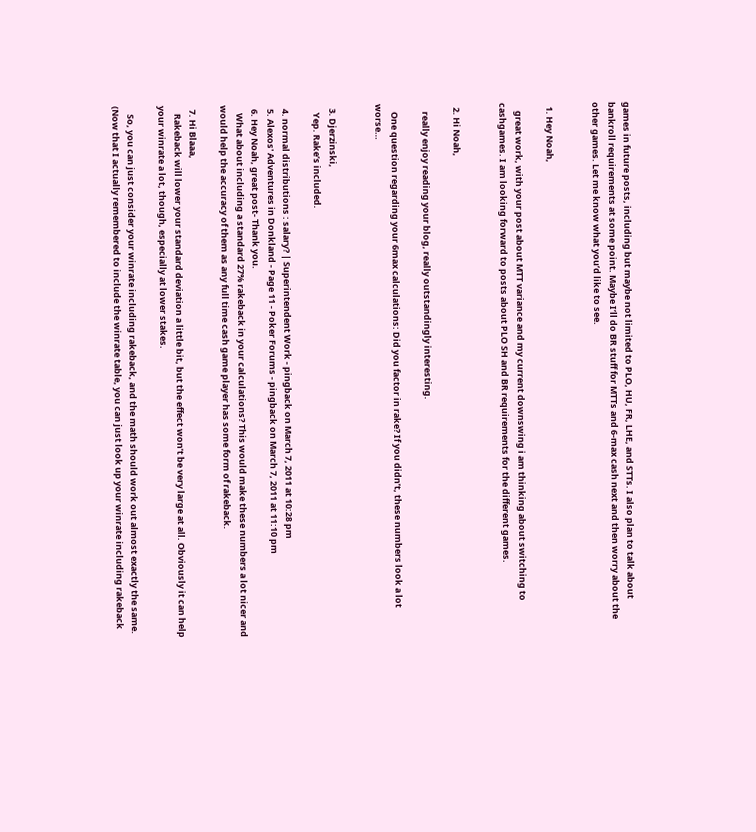games in future posts, including but maybe not limited to PLO, HU, FR, LHE, and STTs. I also plan to talk about bankroll requirements at some point. Maybe I’ll do BR stuff for MTTs and 6-max cash next and then worry about the other games. Let me know what you’d like to see.


  1. Hey Noah,

    great work, with your post about MTT variance and my current downswing i am thinking about switching to cashgames. I am looking forward to posts about PLO SH and BR requirements for the different games.


  2. Hi Noah,

    really enjoy reading your blog, really outstandingly interesting.

    One question regarding your 6max calculations: Did you factor in rake? If you didn’t, these numbers look a lot worse…


  3. Djerzinski,
    Yep. Rake’s included.

  4. normal distributions : salary? | Superintendent Work - pingback on March 7, 2011 at 10:28 pm
  5. Alexos' Adventures in Donkland - Page 11 - Poker Forums - pingback on March 7, 2011 at 11:10 pm
  6. Hey Noah, great post- Thank you.
    What about including a standard 27% rakeback in your calculations? This would make these numbers a lot nicer and would help the accuracy of them as any full time cash game player has some form of rakeback.

  7. Hi Blaaa,
    Rakeback will lower your standard deviation a little bit, but the effect won’t be very large at all. Obviously it can help your winrate a lot, though, especially at lower stakes.

    So, you can just consider your winrate including rakeback, and the math should work out almost exactly the same. (Now that I actually remembered to include the winrate table, you can just look up your winrate including rakeback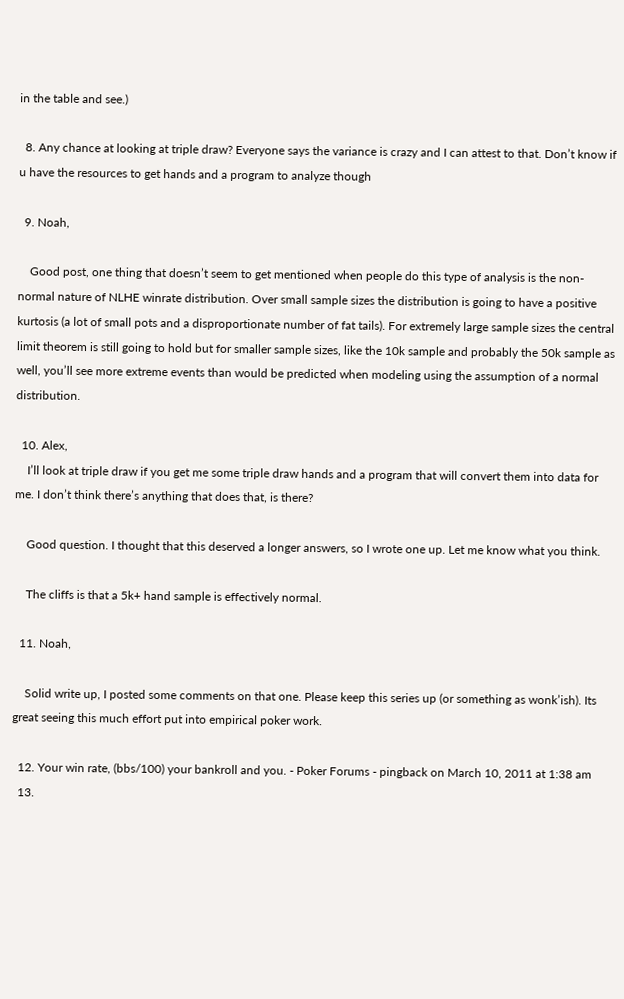in the table and see.)

  8. Any chance at looking at triple draw? Everyone says the variance is crazy and I can attest to that. Don’t know if u have the resources to get hands and a program to analyze though

  9. Noah,

    Good post, one thing that doesn’t seem to get mentioned when people do this type of analysis is the non-normal nature of NLHE winrate distribution. Over small sample sizes the distribution is going to have a positive kurtosis (a lot of small pots and a disproportionate number of fat tails). For extremely large sample sizes the central limit theorem is still going to hold but for smaller sample sizes, like the 10k sample and probably the 50k sample as well, you’ll see more extreme events than would be predicted when modeling using the assumption of a normal distribution.

  10. Alex,
    I’ll look at triple draw if you get me some triple draw hands and a program that will convert them into data for me. I don’t think there’s anything that does that, is there?

    Good question. I thought that this deserved a longer answers, so I wrote one up. Let me know what you think.

    The cliffs is that a 5k+ hand sample is effectively normal.

  11. Noah,

    Solid write up, I posted some comments on that one. Please keep this series up (or something as wonk’ish). Its great seeing this much effort put into empirical poker work.

  12. Your win rate, (bbs/100) your bankroll and you. - Poker Forums - pingback on March 10, 2011 at 1:38 am
  13.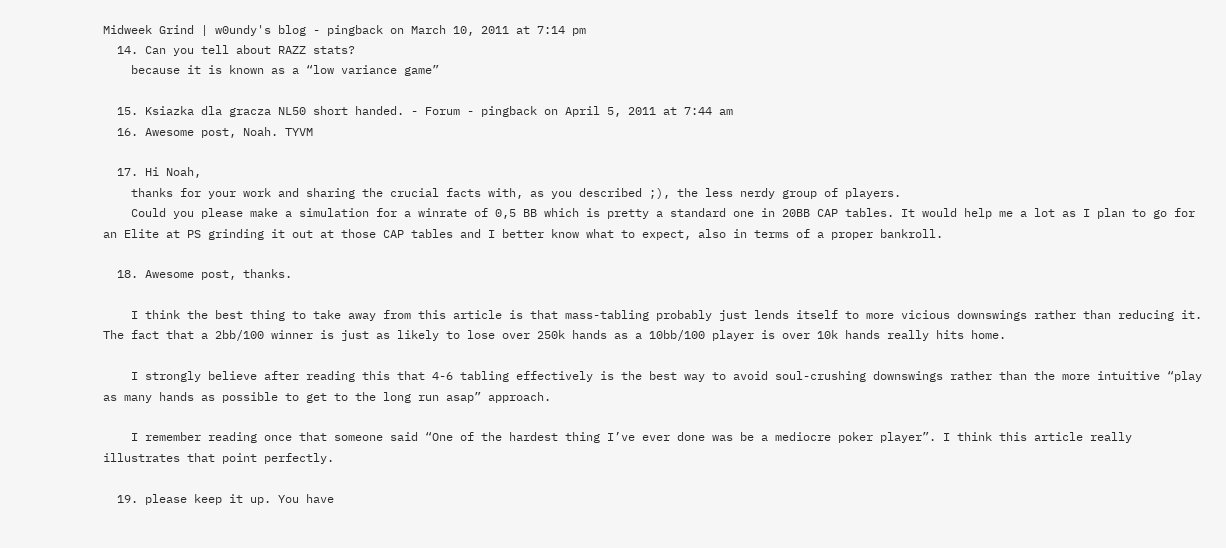Midweek Grind | w0undy's blog - pingback on March 10, 2011 at 7:14 pm
  14. Can you tell about RAZZ stats?
    because it is known as a “low variance game”

  15. Ksiazka dla gracza NL50 short handed. - Forum - pingback on April 5, 2011 at 7:44 am
  16. Awesome post, Noah. TYVM

  17. Hi Noah,
    thanks for your work and sharing the crucial facts with, as you described ;), the less nerdy group of players.
    Could you please make a simulation for a winrate of 0,5 BB which is pretty a standard one in 20BB CAP tables. It would help me a lot as I plan to go for an Elite at PS grinding it out at those CAP tables and I better know what to expect, also in terms of a proper bankroll.

  18. Awesome post, thanks.

    I think the best thing to take away from this article is that mass-tabling probably just lends itself to more vicious downswings rather than reducing it. The fact that a 2bb/100 winner is just as likely to lose over 250k hands as a 10bb/100 player is over 10k hands really hits home.

    I strongly believe after reading this that 4-6 tabling effectively is the best way to avoid soul-crushing downswings rather than the more intuitive “play as many hands as possible to get to the long run asap” approach.

    I remember reading once that someone said “One of the hardest thing I’ve ever done was be a mediocre poker player”. I think this article really illustrates that point perfectly.

  19. please keep it up. You have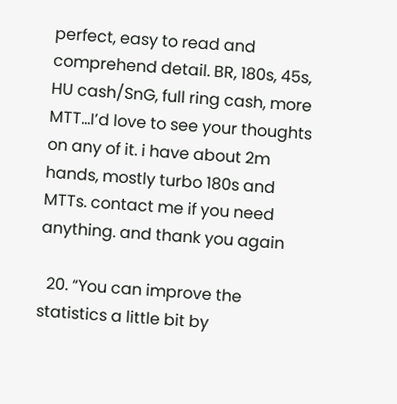perfect, easy to read and comprehend detail. BR, 180s, 45s, HU cash/SnG, full ring cash, more MTT…I’d love to see your thoughts on any of it. i have about 2m hands, mostly turbo 180s and MTTs. contact me if you need anything. and thank you again

  20. “You can improve the statistics a little bit by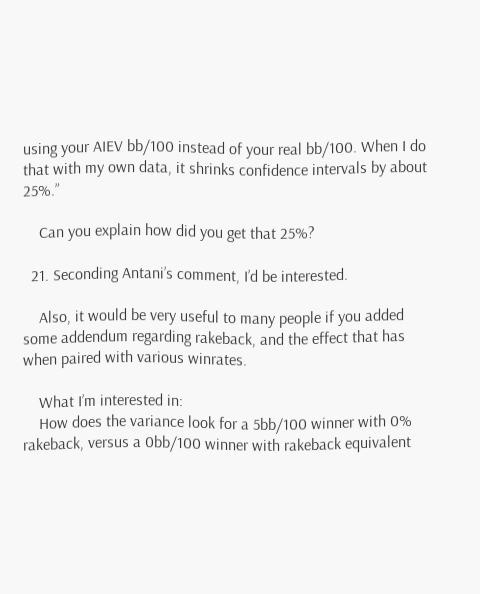using your AIEV bb/100 instead of your real bb/100. When I do that with my own data, it shrinks confidence intervals by about 25%.”

    Can you explain how did you get that 25%?

  21. Seconding Antani’s comment, I’d be interested.

    Also, it would be very useful to many people if you added some addendum regarding rakeback, and the effect that has when paired with various winrates.

    What I’m interested in:
    How does the variance look for a 5bb/100 winner with 0% rakeback, versus a 0bb/100 winner with rakeback equivalent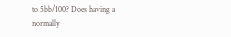to 5bb/100? Does having a normally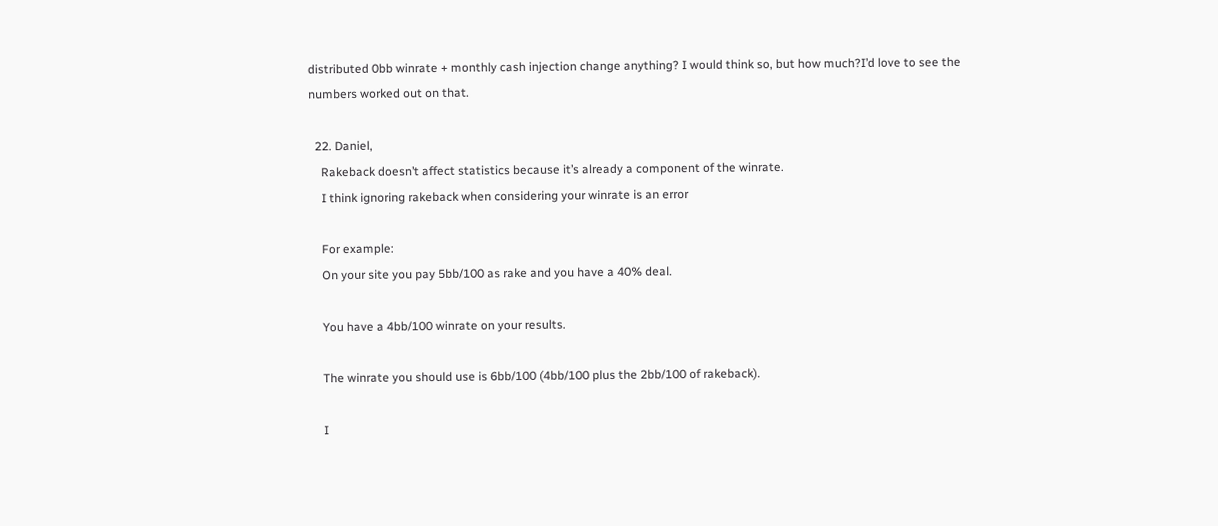distributed 0bb winrate + monthly cash injection change anything? I would think so, but how much?I’d love to see the numbers worked out on that.

  22. Daniel,
    Rakeback doesn’t affect statistics because it’s already a component of the winrate.
    I think ignoring rakeback when considering your winrate is an error

    For example:
    On your site you pay 5bb/100 as rake and you have a 40% deal.

    You have a 4bb/100 winrate on your results.

    The winrate you should use is 6bb/100 (4bb/100 plus the 2bb/100 of rakeback).

    I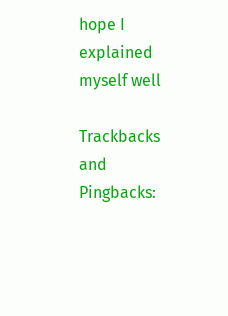hope I explained myself well

Trackbacks and Pingbacks: